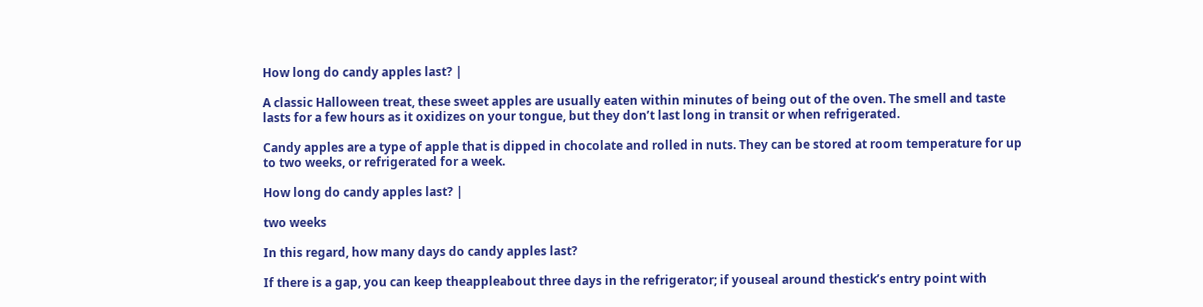How long do candy apples last? |

A classic Halloween treat, these sweet apples are usually eaten within minutes of being out of the oven. The smell and taste lasts for a few hours as it oxidizes on your tongue, but they don’t last long in transit or when refrigerated.

Candy apples are a type of apple that is dipped in chocolate and rolled in nuts. They can be stored at room temperature for up to two weeks, or refrigerated for a week.

How long do candy apples last? |

two weeks

In this regard, how many days do candy apples last?

If there is a gap, you can keep theappleabout three days in the refrigerator; if youseal around thestick’s entry point with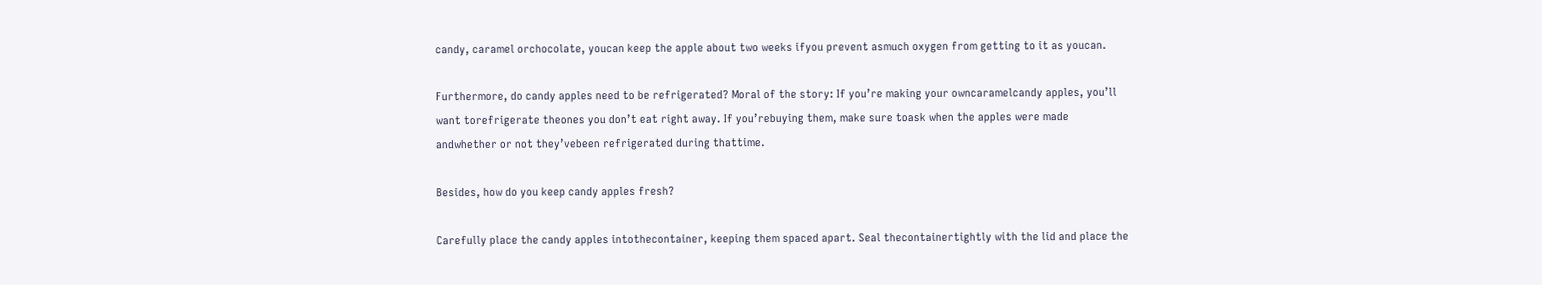candy, caramel orchocolate, youcan keep the apple about two weeks ifyou prevent asmuch oxygen from getting to it as youcan.

Furthermore, do candy apples need to be refrigerated? Moral of the story: If you’re making your owncaramelcandy apples, you’ll want torefrigerate theones you don’t eat right away. If you’rebuying them, make sure toask when the apples were made andwhether or not they’vebeen refrigerated during thattime.

Besides, how do you keep candy apples fresh?

Carefully place the candy apples intothecontainer, keeping them spaced apart. Seal thecontainertightly with the lid and place the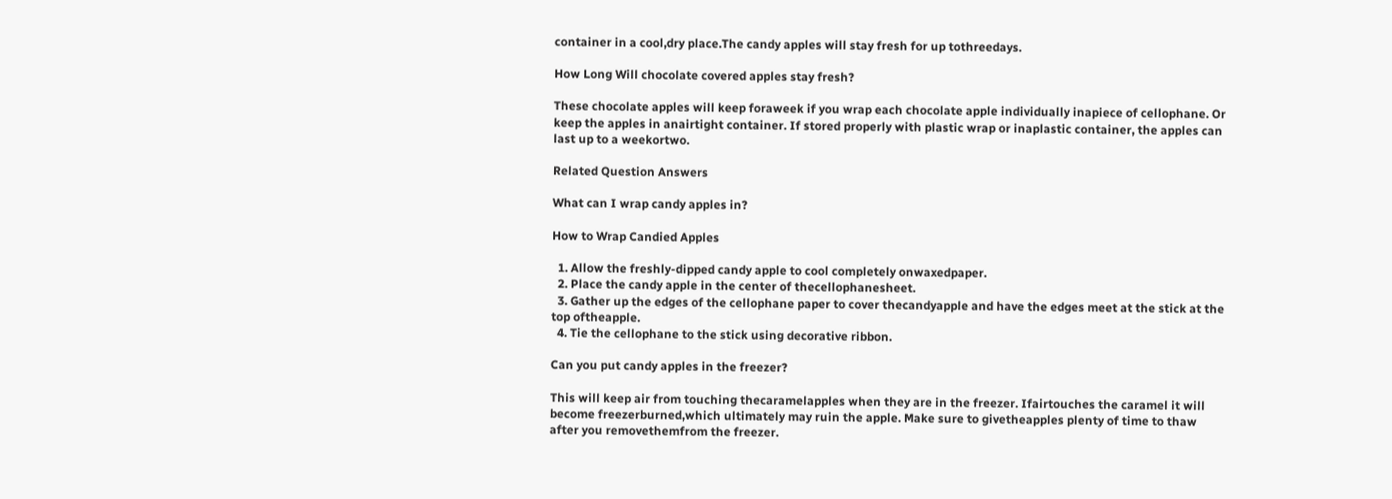container in a cool,dry place.The candy apples will stay fresh for up tothreedays.

How Long Will chocolate covered apples stay fresh?

These chocolate apples will keep foraweek if you wrap each chocolate apple individually inapiece of cellophane. Or keep the apples in anairtight container. If stored properly with plastic wrap or inaplastic container, the apples can last up to a weekortwo.

Related Question Answers

What can I wrap candy apples in?

How to Wrap Candied Apples

  1. Allow the freshly-dipped candy apple to cool completely onwaxedpaper.
  2. Place the candy apple in the center of thecellophanesheet.
  3. Gather up the edges of the cellophane paper to cover thecandyapple and have the edges meet at the stick at the top oftheapple.
  4. Tie the cellophane to the stick using decorative ribbon.

Can you put candy apples in the freezer?

This will keep air from touching thecaramelapples when they are in the freezer. Ifairtouches the caramel it will become freezerburned,which ultimately may ruin the apple. Make sure to givetheapples plenty of time to thaw after you removethemfrom the freezer.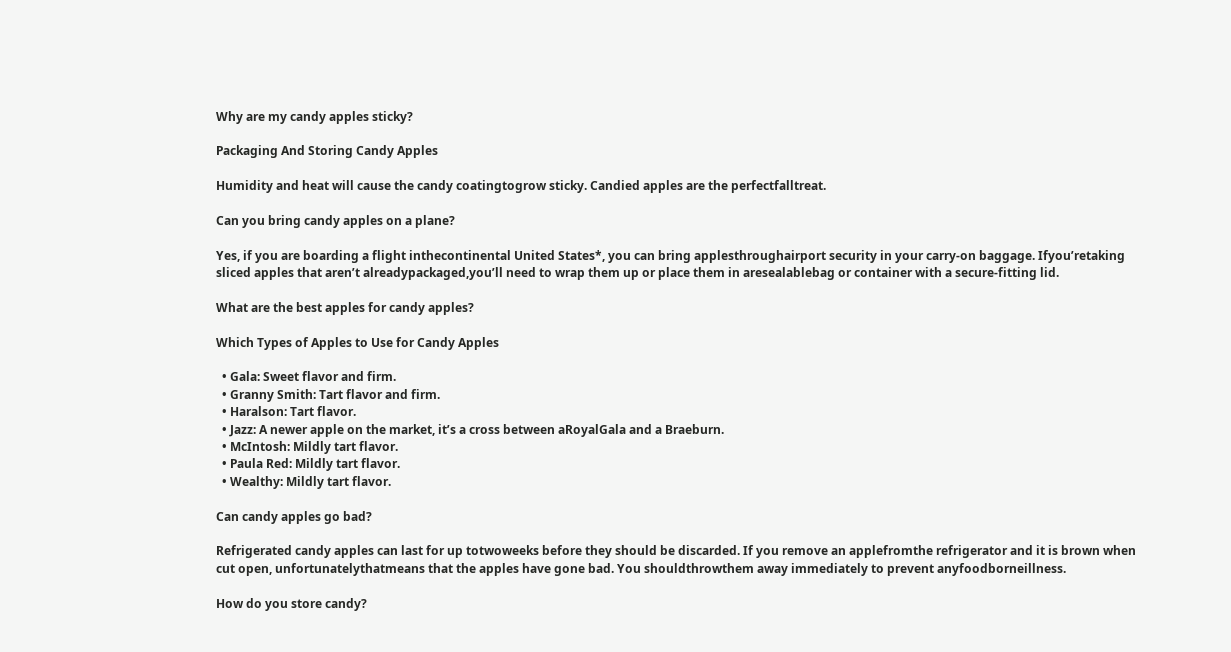Why are my candy apples sticky?

Packaging And Storing Candy Apples

Humidity and heat will cause the candy coatingtogrow sticky. Candied apples are the perfectfalltreat.

Can you bring candy apples on a plane?

Yes, if you are boarding a flight inthecontinental United States*, you can bring applesthroughairport security in your carry-on baggage. Ifyou’retaking sliced apples that aren’t alreadypackaged,you’ll need to wrap them up or place them in aresealablebag or container with a secure-fitting lid.

What are the best apples for candy apples?

Which Types of Apples to Use for Candy Apples

  • Gala: Sweet flavor and firm.
  • Granny Smith: Tart flavor and firm.
  • Haralson: Tart flavor.
  • Jazz: A newer apple on the market, it’s a cross between aRoyalGala and a Braeburn.
  • McIntosh: Mildly tart flavor.
  • Paula Red: Mildly tart flavor.
  • Wealthy: Mildly tart flavor.

Can candy apples go bad?

Refrigerated candy apples can last for up totwoweeks before they should be discarded. If you remove an applefromthe refrigerator and it is brown when cut open, unfortunatelythatmeans that the apples have gone bad. You shouldthrowthem away immediately to prevent anyfoodborneillness.

How do you store candy?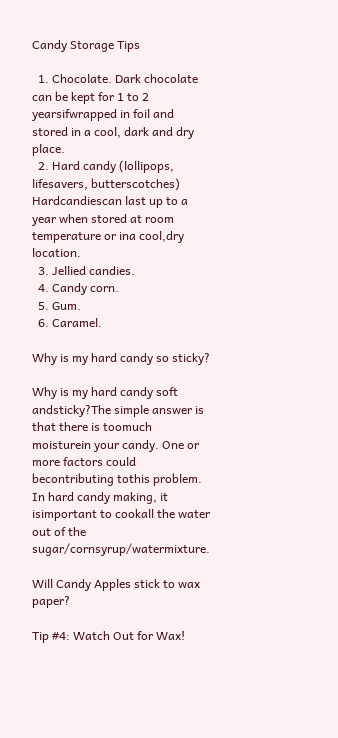Candy Storage Tips

  1. Chocolate. Dark chocolate can be kept for 1 to 2 yearsifwrapped in foil and stored in a cool, dark and dry place.
  2. Hard candy (lollipops, lifesavers, butterscotches) Hardcandiescan last up to a year when stored at room temperature or ina cool,dry location.
  3. Jellied candies.
  4. Candy corn.
  5. Gum.
  6. Caramel.

Why is my hard candy so sticky?

Why is my hard candy soft andsticky?The simple answer is that there is toomuch moisturein your candy. One or more factors could becontributing tothis problem. In hard candy making, it isimportant to cookall the water out of the sugar/cornsyrup/watermixture.

Will Candy Apples stick to wax paper?

Tip #4: Watch Out for Wax!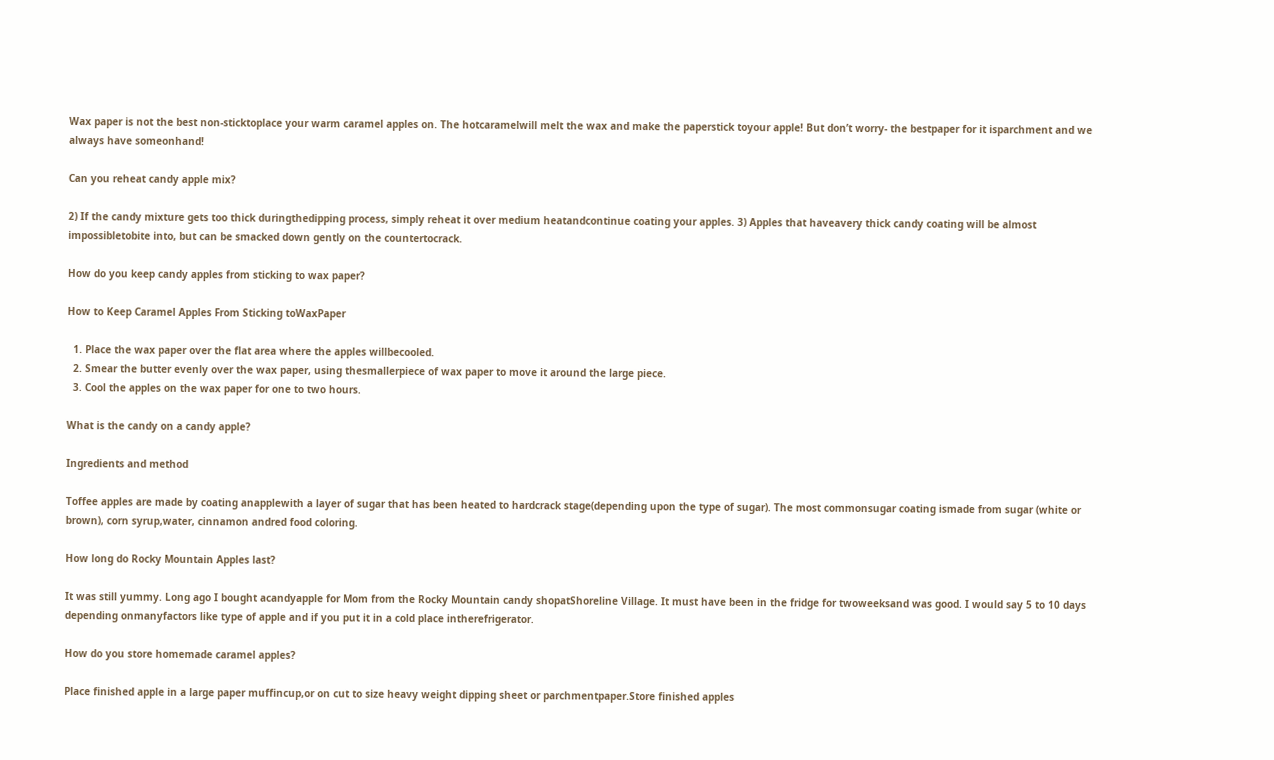Wax paper is not the best non-sticktoplace your warm caramel apples on. The hotcaramelwill melt the wax and make the paperstick toyour apple! But don’t worry- the bestpaper for it isparchment and we always have someonhand!

Can you reheat candy apple mix?

2) If the candy mixture gets too thick duringthedipping process, simply reheat it over medium heatandcontinue coating your apples. 3) Apples that haveavery thick candy coating will be almost impossibletobite into, but can be smacked down gently on the countertocrack.

How do you keep candy apples from sticking to wax paper?

How to Keep Caramel Apples From Sticking toWaxPaper

  1. Place the wax paper over the flat area where the apples willbecooled.
  2. Smear the butter evenly over the wax paper, using thesmallerpiece of wax paper to move it around the large piece.
  3. Cool the apples on the wax paper for one to two hours.

What is the candy on a candy apple?

Ingredients and method

Toffee apples are made by coating anapplewith a layer of sugar that has been heated to hardcrack stage(depending upon the type of sugar). The most commonsugar coating ismade from sugar (white or brown), corn syrup,water, cinnamon andred food coloring.

How long do Rocky Mountain Apples last?

It was still yummy. Long ago I bought acandyapple for Mom from the Rocky Mountain candy shopatShoreline Village. It must have been in the fridge for twoweeksand was good. I would say 5 to 10 days depending onmanyfactors like type of apple and if you put it in a cold place intherefrigerator.

How do you store homemade caramel apples?

Place finished apple in a large paper muffincup,or on cut to size heavy weight dipping sheet or parchmentpaper.Store finished apples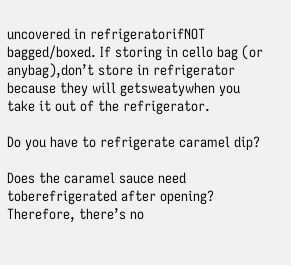uncovered in refrigeratorifNOT bagged/boxed. If storing in cello bag (or anybag),don’t store in refrigerator because they will getsweatywhen you take it out of the refrigerator.

Do you have to refrigerate caramel dip?

Does the caramel sauce need toberefrigerated after opening? Therefore, there’s no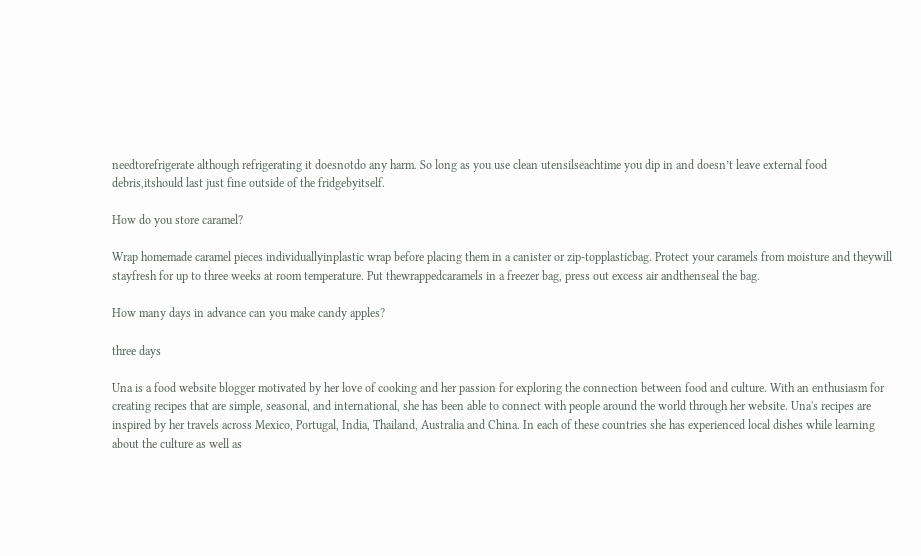needtorefrigerate although refrigerating it doesnotdo any harm. So long as you use clean utensilseachtime you dip in and doesn’t leave external food debris,itshould last just fine outside of the fridgebyitself.

How do you store caramel?

Wrap homemade caramel pieces individuallyinplastic wrap before placing them in a canister or zip-topplasticbag. Protect your caramels from moisture and theywill stayfresh for up to three weeks at room temperature. Put thewrappedcaramels in a freezer bag, press out excess air andthenseal the bag.

How many days in advance can you make candy apples?

three days

Una is a food website blogger motivated by her love of cooking and her passion for exploring the connection between food and culture. With an enthusiasm for creating recipes that are simple, seasonal, and international, she has been able to connect with people around the world through her website. Una's recipes are inspired by her travels across Mexico, Portugal, India, Thailand, Australia and China. In each of these countries she has experienced local dishes while learning about the culture as well as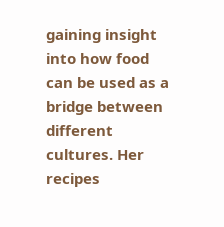gaining insight into how food can be used as a bridge between different cultures. Her recipes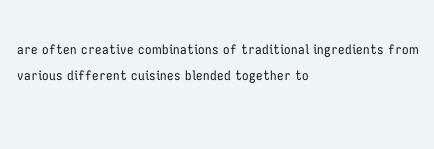are often creative combinations of traditional ingredients from various different cuisines blended together to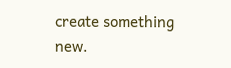create something new.